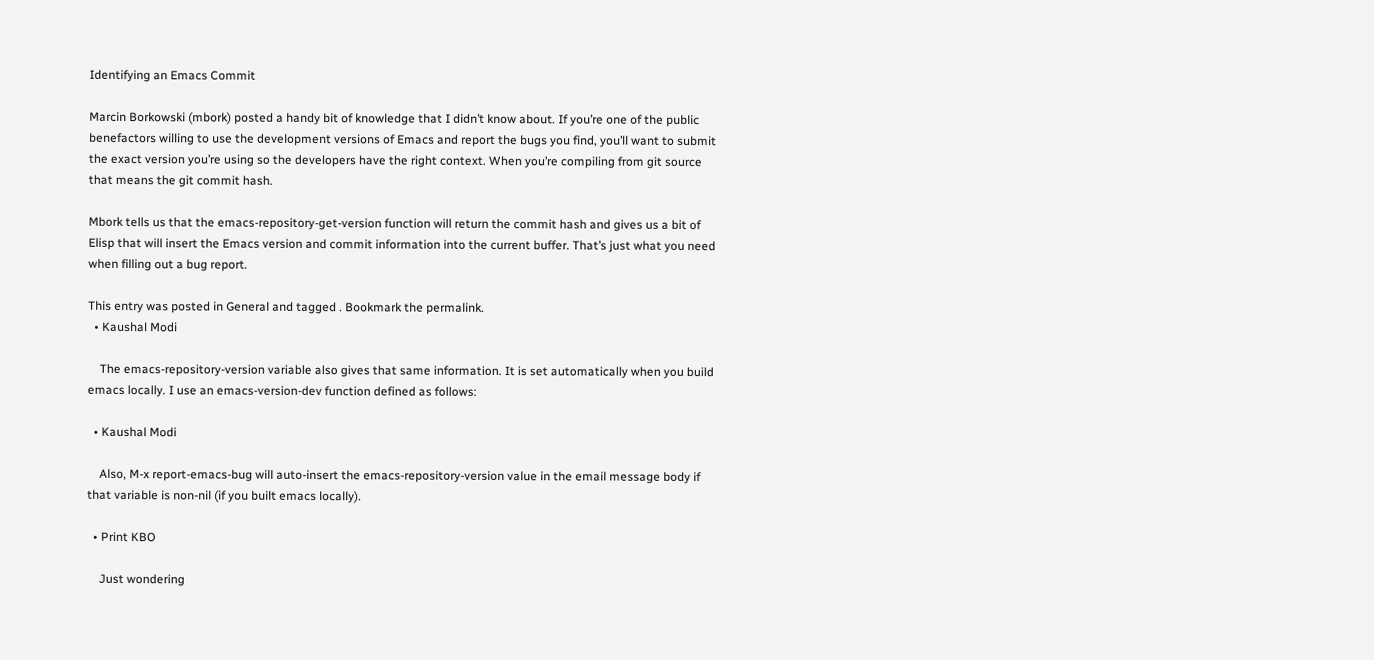Identifying an Emacs Commit

Marcin Borkowski (mbork) posted a handy bit of knowledge that I didn’t know about. If you’re one of the public benefactors willing to use the development versions of Emacs and report the bugs you find, you’ll want to submit the exact version you’re using so the developers have the right context. When you’re compiling from git source that means the git commit hash.

Mbork tells us that the emacs-repository-get-version function will return the commit hash and gives us a bit of Elisp that will insert the Emacs version and commit information into the current buffer. That’s just what you need when filling out a bug report.

This entry was posted in General and tagged . Bookmark the permalink.
  • Kaushal Modi

    The emacs-repository-version variable also gives that same information. It is set automatically when you build emacs locally. I use an emacs-version-dev function defined as follows:

  • Kaushal Modi

    Also, M-x report-emacs-bug will auto-insert the emacs-repository-version value in the email message body if that variable is non-nil (if you built emacs locally).

  • Print KBO

    Just wondering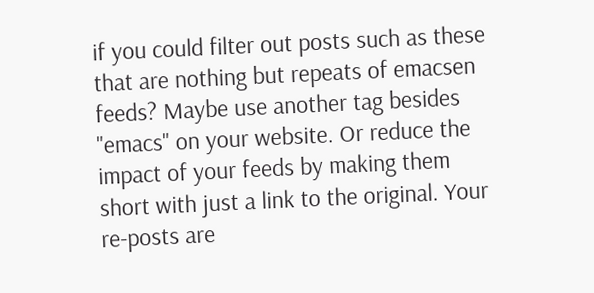if you could filter out posts such as these that are nothing but repeats of emacsen feeds? Maybe use another tag besides "emacs" on your website. Or reduce the impact of your feeds by making them short with just a link to the original. Your re-posts are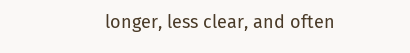longer, less clear, and often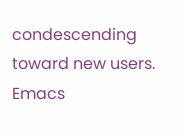condescending toward new users. Emacs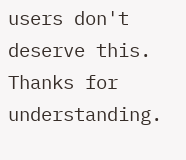users don't deserve this. Thanks for understanding.